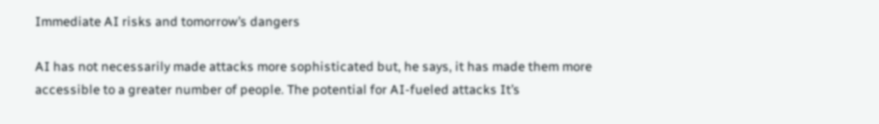Immediate AI risks and tomorrow’s dangers

AI has not necessarily made attacks more sophisticated but, he says, it has made them more accessible to a greater number of people. The potential for AI-fueled attacks It’s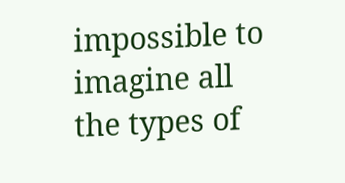impossible to imagine all the types of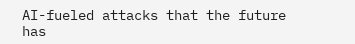AI-fueled attacks that the future has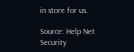in store for us.

Source: Help Net Security